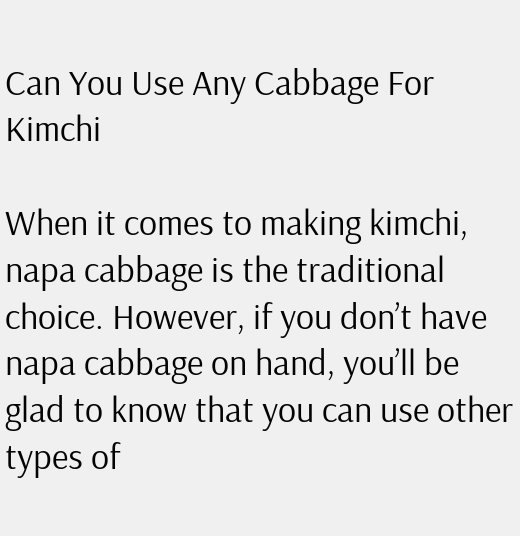Can You Use Any Cabbage For Kimchi

When it comes to making kimchi, napa cabbage is the traditional choice. However, if you don’t have napa cabbage on hand, you’ll be glad to know that you can use other types of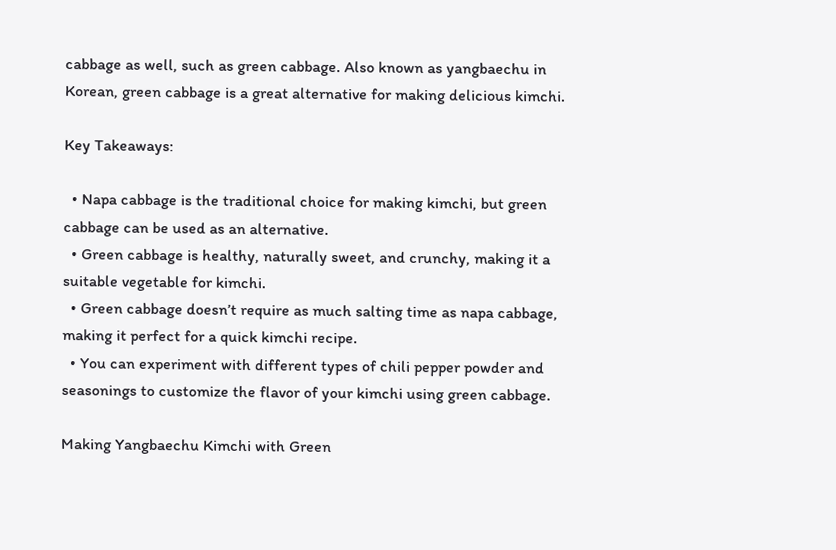cabbage as well, such as green cabbage. Also known as yangbaechu in Korean, green cabbage is a great alternative for making delicious kimchi.

Key Takeaways:

  • Napa cabbage is the traditional choice for making kimchi, but green cabbage can be used as an alternative.
  • Green cabbage is healthy, naturally sweet, and crunchy, making it a suitable vegetable for kimchi.
  • Green cabbage doesn’t require as much salting time as napa cabbage, making it perfect for a quick kimchi recipe.
  • You can experiment with different types of chili pepper powder and seasonings to customize the flavor of your kimchi using green cabbage.

Making Yangbaechu Kimchi with Green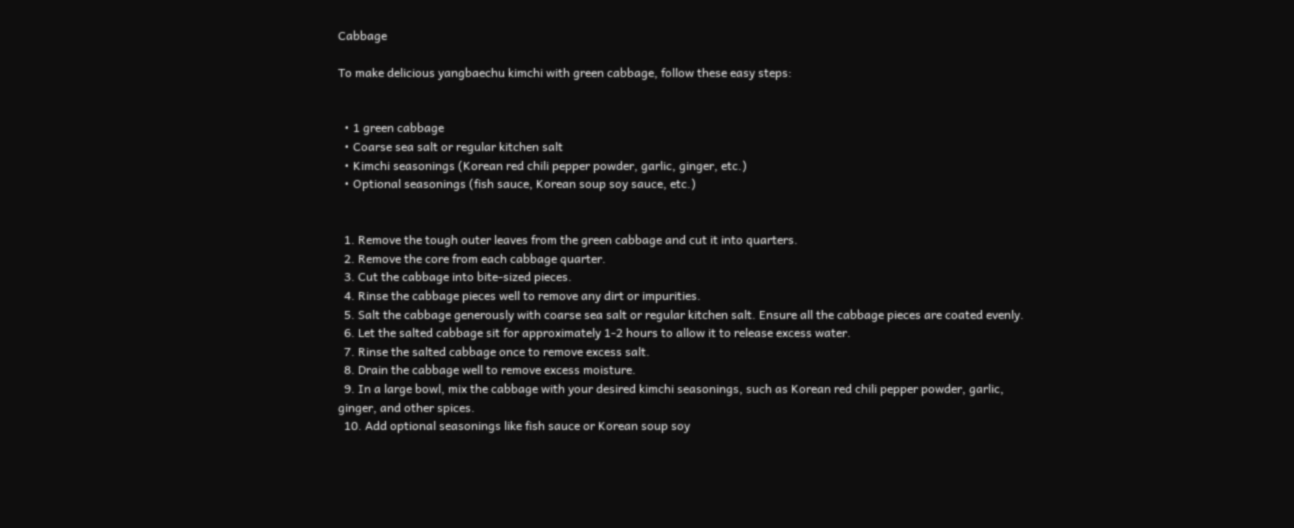Cabbage

To make delicious yangbaechu kimchi with green cabbage, follow these easy steps:


  • 1 green cabbage
  • Coarse sea salt or regular kitchen salt
  • Kimchi seasonings (Korean red chili pepper powder, garlic, ginger, etc.)
  • Optional seasonings (fish sauce, Korean soup soy sauce, etc.)


  1. Remove the tough outer leaves from the green cabbage and cut it into quarters.
  2. Remove the core from each cabbage quarter.
  3. Cut the cabbage into bite-sized pieces.
  4. Rinse the cabbage pieces well to remove any dirt or impurities.
  5. Salt the cabbage generously with coarse sea salt or regular kitchen salt. Ensure all the cabbage pieces are coated evenly.
  6. Let the salted cabbage sit for approximately 1-2 hours to allow it to release excess water.
  7. Rinse the salted cabbage once to remove excess salt.
  8. Drain the cabbage well to remove excess moisture.
  9. In a large bowl, mix the cabbage with your desired kimchi seasonings, such as Korean red chili pepper powder, garlic, ginger, and other spices.
  10. Add optional seasonings like fish sauce or Korean soup soy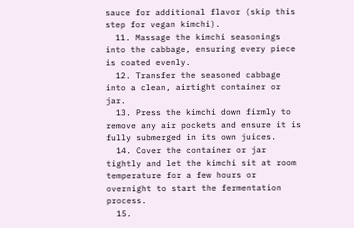sauce for additional flavor (skip this step for vegan kimchi).
  11. Massage the kimchi seasonings into the cabbage, ensuring every piece is coated evenly.
  12. Transfer the seasoned cabbage into a clean, airtight container or jar.
  13. Press the kimchi down firmly to remove any air pockets and ensure it is fully submerged in its own juices.
  14. Cover the container or jar tightly and let the kimchi sit at room temperature for a few hours or overnight to start the fermentation process.
  15.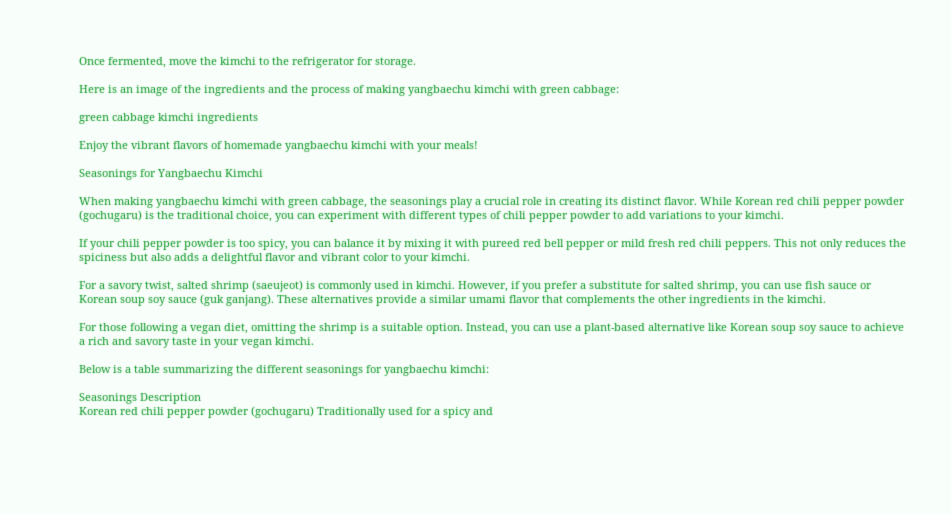Once fermented, move the kimchi to the refrigerator for storage.

Here is an image of the ingredients and the process of making yangbaechu kimchi with green cabbage:

green cabbage kimchi ingredients

Enjoy the vibrant flavors of homemade yangbaechu kimchi with your meals!

Seasonings for Yangbaechu Kimchi

When making yangbaechu kimchi with green cabbage, the seasonings play a crucial role in creating its distinct flavor. While Korean red chili pepper powder (gochugaru) is the traditional choice, you can experiment with different types of chili pepper powder to add variations to your kimchi.

If your chili pepper powder is too spicy, you can balance it by mixing it with pureed red bell pepper or mild fresh red chili peppers. This not only reduces the spiciness but also adds a delightful flavor and vibrant color to your kimchi.

For a savory twist, salted shrimp (saeujeot) is commonly used in kimchi. However, if you prefer a substitute for salted shrimp, you can use fish sauce or Korean soup soy sauce (guk ganjang). These alternatives provide a similar umami flavor that complements the other ingredients in the kimchi.

For those following a vegan diet, omitting the shrimp is a suitable option. Instead, you can use a plant-based alternative like Korean soup soy sauce to achieve a rich and savory taste in your vegan kimchi.

Below is a table summarizing the different seasonings for yangbaechu kimchi:

Seasonings Description
Korean red chili pepper powder (gochugaru) Traditionally used for a spicy and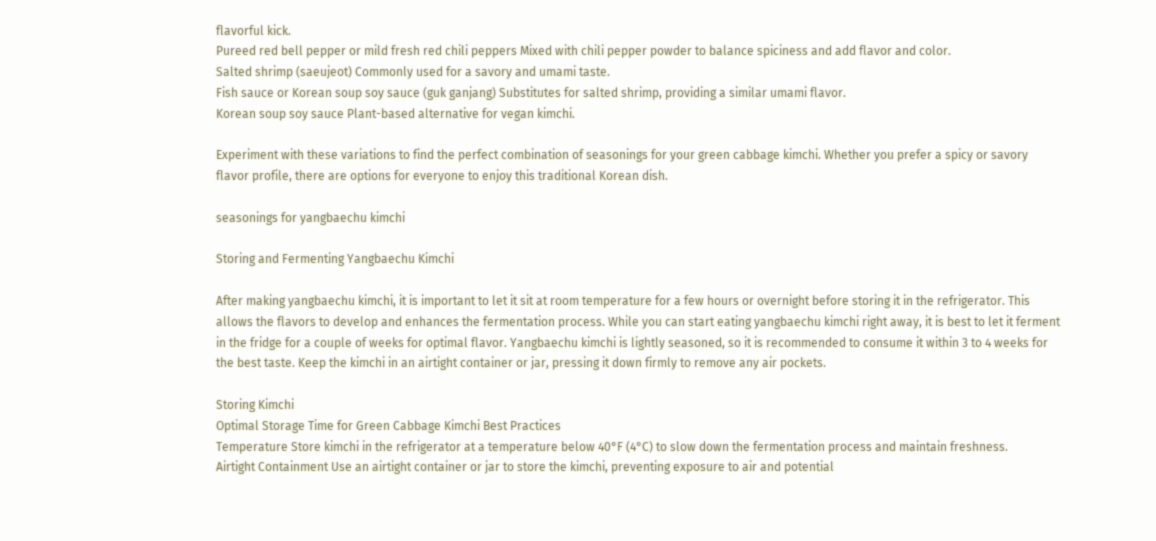flavorful kick.
Pureed red bell pepper or mild fresh red chili peppers Mixed with chili pepper powder to balance spiciness and add flavor and color.
Salted shrimp (saeujeot) Commonly used for a savory and umami taste.
Fish sauce or Korean soup soy sauce (guk ganjang) Substitutes for salted shrimp, providing a similar umami flavor.
Korean soup soy sauce Plant-based alternative for vegan kimchi.

Experiment with these variations to find the perfect combination of seasonings for your green cabbage kimchi. Whether you prefer a spicy or savory flavor profile, there are options for everyone to enjoy this traditional Korean dish.

seasonings for yangbaechu kimchi

Storing and Fermenting Yangbaechu Kimchi

After making yangbaechu kimchi, it is important to let it sit at room temperature for a few hours or overnight before storing it in the refrigerator. This allows the flavors to develop and enhances the fermentation process. While you can start eating yangbaechu kimchi right away, it is best to let it ferment in the fridge for a couple of weeks for optimal flavor. Yangbaechu kimchi is lightly seasoned, so it is recommended to consume it within 3 to 4 weeks for the best taste. Keep the kimchi in an airtight container or jar, pressing it down firmly to remove any air pockets.

Storing Kimchi
Optimal Storage Time for Green Cabbage Kimchi Best Practices
Temperature Store kimchi in the refrigerator at a temperature below 40°F (4°C) to slow down the fermentation process and maintain freshness.
Airtight Containment Use an airtight container or jar to store the kimchi, preventing exposure to air and potential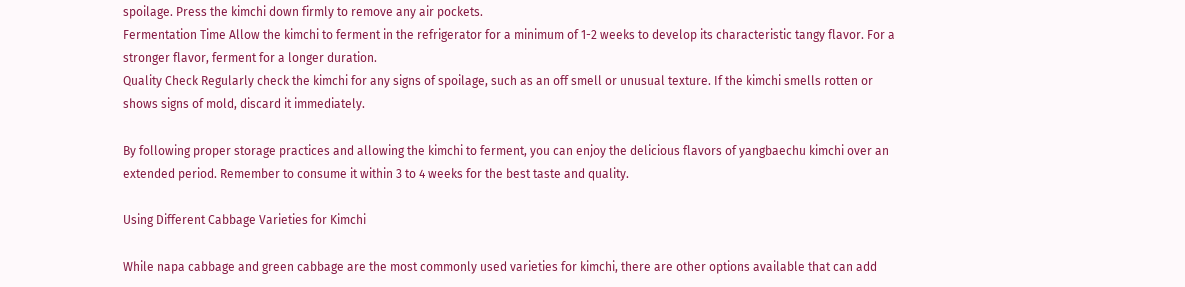spoilage. Press the kimchi down firmly to remove any air pockets.
Fermentation Time Allow the kimchi to ferment in the refrigerator for a minimum of 1-2 weeks to develop its characteristic tangy flavor. For a stronger flavor, ferment for a longer duration.
Quality Check Regularly check the kimchi for any signs of spoilage, such as an off smell or unusual texture. If the kimchi smells rotten or shows signs of mold, discard it immediately.

By following proper storage practices and allowing the kimchi to ferment, you can enjoy the delicious flavors of yangbaechu kimchi over an extended period. Remember to consume it within 3 to 4 weeks for the best taste and quality.

Using Different Cabbage Varieties for Kimchi

While napa cabbage and green cabbage are the most commonly used varieties for kimchi, there are other options available that can add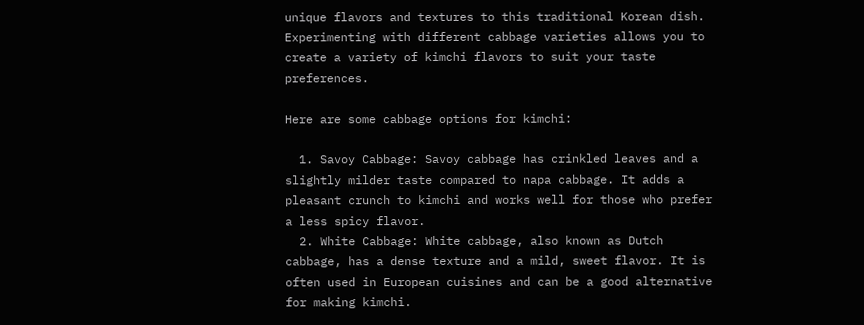unique flavors and textures to this traditional Korean dish. Experimenting with different cabbage varieties allows you to create a variety of kimchi flavors to suit your taste preferences.

Here are some cabbage options for kimchi:

  1. Savoy Cabbage: Savoy cabbage has crinkled leaves and a slightly milder taste compared to napa cabbage. It adds a pleasant crunch to kimchi and works well for those who prefer a less spicy flavor.
  2. White Cabbage: White cabbage, also known as Dutch cabbage, has a dense texture and a mild, sweet flavor. It is often used in European cuisines and can be a good alternative for making kimchi.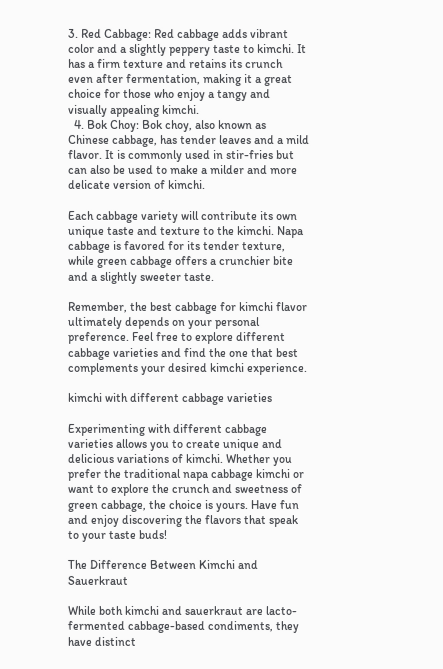3. Red Cabbage: Red cabbage adds vibrant color and a slightly peppery taste to kimchi. It has a firm texture and retains its crunch even after fermentation, making it a great choice for those who enjoy a tangy and visually appealing kimchi.
  4. Bok Choy: Bok choy, also known as Chinese cabbage, has tender leaves and a mild flavor. It is commonly used in stir-fries but can also be used to make a milder and more delicate version of kimchi.

Each cabbage variety will contribute its own unique taste and texture to the kimchi. Napa cabbage is favored for its tender texture, while green cabbage offers a crunchier bite and a slightly sweeter taste.

Remember, the best cabbage for kimchi flavor ultimately depends on your personal preference. Feel free to explore different cabbage varieties and find the one that best complements your desired kimchi experience.

kimchi with different cabbage varieties

Experimenting with different cabbage varieties allows you to create unique and delicious variations of kimchi. Whether you prefer the traditional napa cabbage kimchi or want to explore the crunch and sweetness of green cabbage, the choice is yours. Have fun and enjoy discovering the flavors that speak to your taste buds!

The Difference Between Kimchi and Sauerkraut

While both kimchi and sauerkraut are lacto-fermented cabbage-based condiments, they have distinct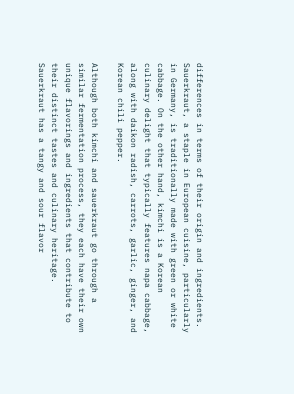differences in terms of their origin and ingredients. Sauerkraut, a staple in European cuisine, particularly in Germany, is traditionally made with green or white cabbage. On the other hand, kimchi is a Korean culinary delight that typically features napa cabbage, along with daikon radish, carrots, garlic, ginger, and Korean chili pepper.

Although both kimchi and sauerkraut go through a similar fermentation process, they each have their own unique flavorings and ingredients that contribute to their distinct tastes and culinary heritage. Sauerkraut has a tangy and sour flavor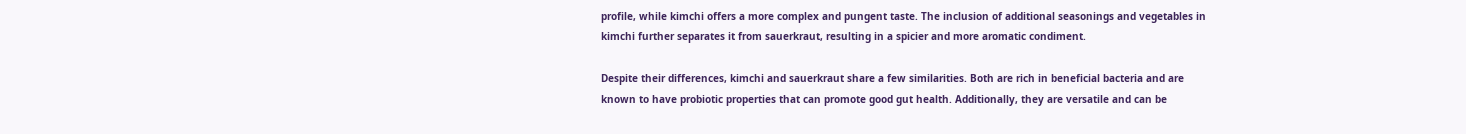profile, while kimchi offers a more complex and pungent taste. The inclusion of additional seasonings and vegetables in kimchi further separates it from sauerkraut, resulting in a spicier and more aromatic condiment.

Despite their differences, kimchi and sauerkraut share a few similarities. Both are rich in beneficial bacteria and are known to have probiotic properties that can promote good gut health. Additionally, they are versatile and can be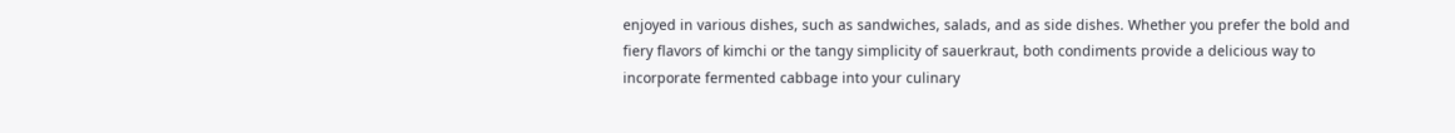enjoyed in various dishes, such as sandwiches, salads, and as side dishes. Whether you prefer the bold and fiery flavors of kimchi or the tangy simplicity of sauerkraut, both condiments provide a delicious way to incorporate fermented cabbage into your culinary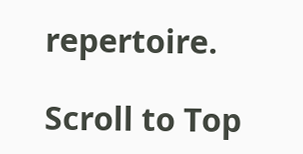repertoire.

Scroll to Top